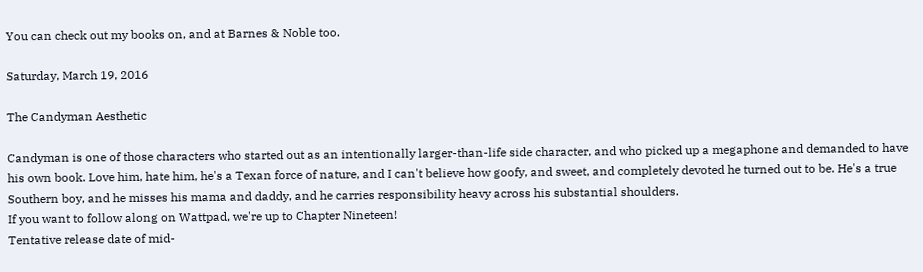You can check out my books on, and at Barnes & Noble too.

Saturday, March 19, 2016

The Candyman Aesthetic

Candyman is one of those characters who started out as an intentionally larger-than-life side character, and who picked up a megaphone and demanded to have his own book. Love him, hate him, he's a Texan force of nature, and I can't believe how goofy, and sweet, and completely devoted he turned out to be. He's a true Southern boy, and he misses his mama and daddy, and he carries responsibility heavy across his substantial shoulders.
If you want to follow along on Wattpad, we're up to Chapter Nineteen!
Tentative release date of mid-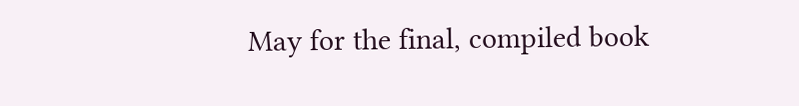May for the final, compiled book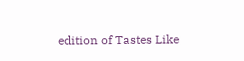edition of Tastes Like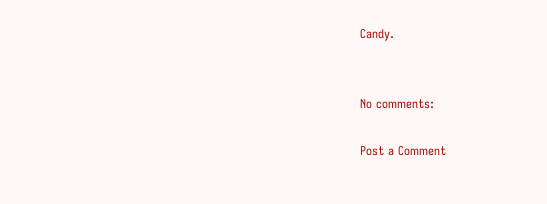Candy.


No comments:

Post a Comment